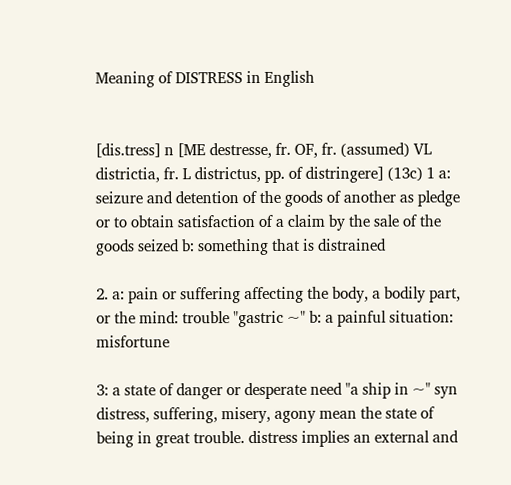Meaning of DISTRESS in English


[dis.tress] n [ME destresse, fr. OF, fr. (assumed) VL districtia, fr. L districtus, pp. of distringere] (13c) 1 a: seizure and detention of the goods of another as pledge or to obtain satisfaction of a claim by the sale of the goods seized b: something that is distrained

2. a: pain or suffering affecting the body, a bodily part, or the mind: trouble "gastric ~" b: a painful situation: misfortune

3: a state of danger or desperate need "a ship in ~" syn distress, suffering, misery, agony mean the state of being in great trouble. distress implies an external and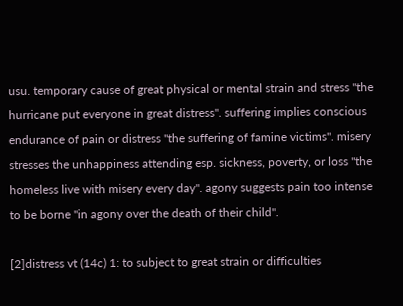usu. temporary cause of great physical or mental strain and stress "the hurricane put everyone in great distress". suffering implies conscious endurance of pain or distress "the suffering of famine victims". misery stresses the unhappiness attending esp. sickness, poverty, or loss "the homeless live with misery every day". agony suggests pain too intense to be borne "in agony over the death of their child".

[2]distress vt (14c) 1: to subject to great strain or difficulties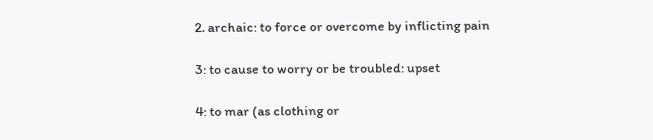2. archaic: to force or overcome by inflicting pain

3: to cause to worry or be troubled: upset

4: to mar (as clothing or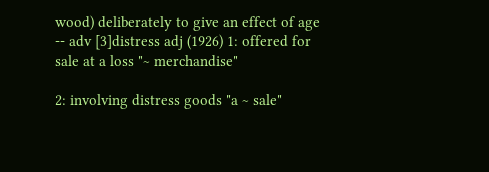wood) deliberately to give an effect of age -- adv [3]distress adj (1926) 1: offered for sale at a loss "~ merchandise"

2: involving distress goods "a ~ sale"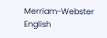Merriam-Webster English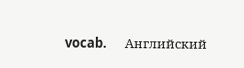vocab.      Английский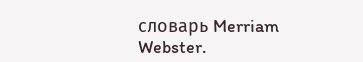словарь Merriam Webster.